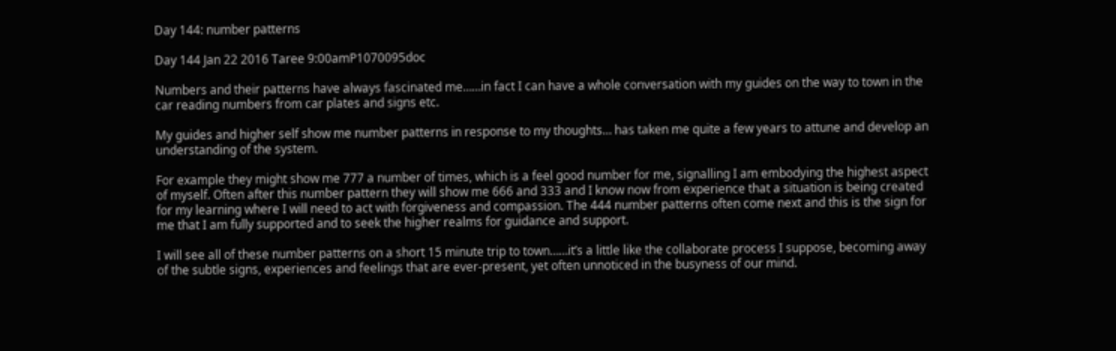Day 144: number patterns

Day 144 Jan 22 2016 Taree 9:00amP1070095doc

Numbers and their patterns have always fascinated me……in fact I can have a whole conversation with my guides on the way to town in the car reading numbers from car plates and signs etc.

My guides and higher self show me number patterns in response to my thoughts… has taken me quite a few years to attune and develop an understanding of the system.

For example they might show me 777 a number of times, which is a feel good number for me, signalling I am embodying the highest aspect of myself. Often after this number pattern they will show me 666 and 333 and I know now from experience that a situation is being created for my learning where I will need to act with forgiveness and compassion. The 444 number patterns often come next and this is the sign for me that I am fully supported and to seek the higher realms for guidance and support.

I will see all of these number patterns on a short 15 minute trip to town……it’s a little like the collaborate process I suppose, becoming away of the subtle signs, experiences and feelings that are ever-present, yet often unnoticed in the busyness of our mind.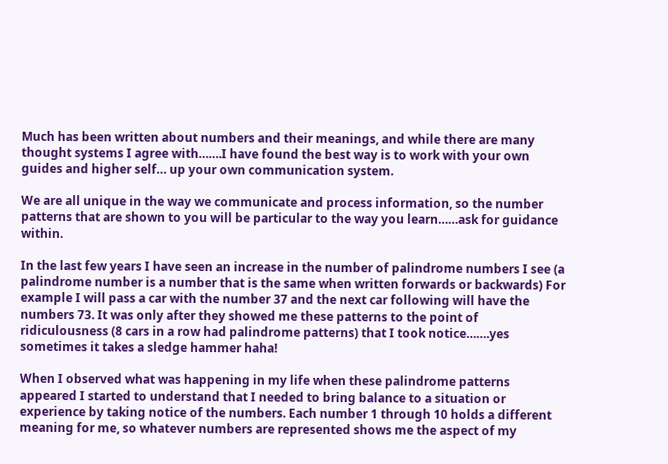Much has been written about numbers and their meanings, and while there are many thought systems I agree with…….I have found the best way is to work with your own guides and higher self… up your own communication system.

We are all unique in the way we communicate and process information, so the number patterns that are shown to you will be particular to the way you learn……ask for guidance within.

In the last few years I have seen an increase in the number of palindrome numbers I see (a palindrome number is a number that is the same when written forwards or backwards) For example I will pass a car with the number 37 and the next car following will have the numbers 73. It was only after they showed me these patterns to the point of ridiculousness (8 cars in a row had palindrome patterns) that I took notice…….yes sometimes it takes a sledge hammer haha!

When I observed what was happening in my life when these palindrome patterns appeared I started to understand that I needed to bring balance to a situation or experience by taking notice of the numbers. Each number 1 through 10 holds a different meaning for me, so whatever numbers are represented shows me the aspect of my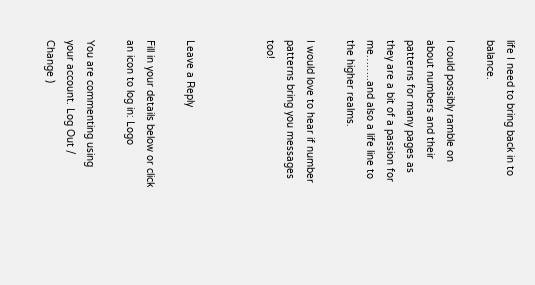life I need to bring back in to balance.

I could possibly ramble on about numbers and their patterns for many pages as they are a bit of a passion for me……..and also a life line to the higher realms.

I would love to hear if number patterns bring you messages too!



Leave a Reply

Fill in your details below or click an icon to log in: Logo

You are commenting using your account. Log Out /  Change )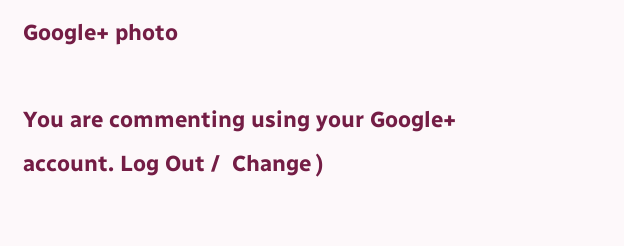Google+ photo

You are commenting using your Google+ account. Log Out /  Change )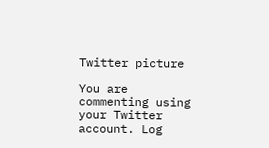Twitter picture

You are commenting using your Twitter account. Log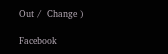Out /  Change )

Facebook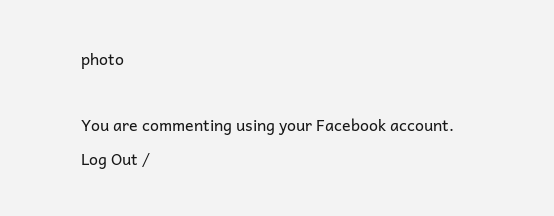photo

You are commenting using your Facebook account. Log Out /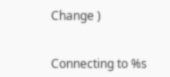Change )


Connecting to %s